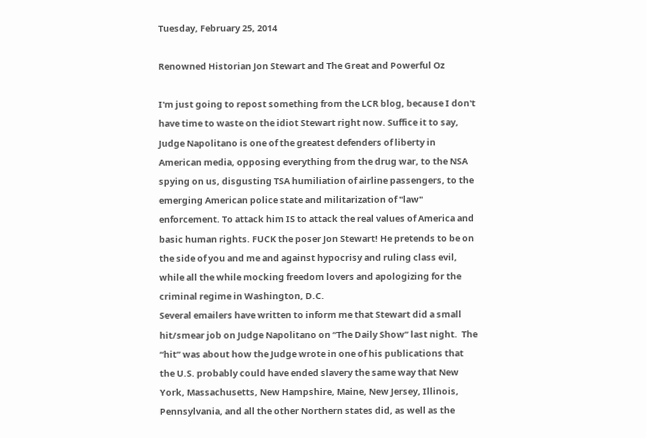Tuesday, February 25, 2014

Renowned Historian Jon Stewart and The Great and Powerful Oz

I'm just going to repost something from the LCR blog, because I don't have time to waste on the idiot Stewart right now. Suffice it to say, Judge Napolitano is one of the greatest defenders of liberty in American media, opposing everything from the drug war, to the NSA spying on us, disgusting TSA humiliation of airline passengers, to the emerging American police state and militarization of "law" enforcement. To attack him IS to attack the real values of America and basic human rights. FUCK the poser Jon Stewart! He pretends to be on the side of you and me and against hypocrisy and ruling class evil, while all the while mocking freedom lovers and apologizing for the criminal regime in Washington, D.C.
Several emailers have written to inform me that Stewart did a small hit/smear job on Judge Napolitano on “The Daily Show” last night.  The “hit” was about how the Judge wrote in one of his publications that the U.S. probably could have ended slavery the same way that New York, Massachusetts, New Hampshire, Maine, New Jersey, Illinois, Pennsylvania, and all the other Northern states did, as well as the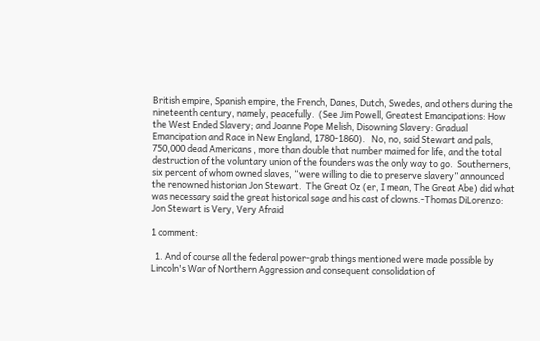British empire, Spanish empire, the French, Danes, Dutch, Swedes, and others during the nineteenth century, namely, peacefully.  (See Jim Powell, Greatest Emancipations: How the West Ended Slavery; and Joanne Pope Melish, Disowning Slavery: Gradual Emancipation and Race in New England, 1780-1860).   No, no, said Stewart and pals, 750,000 dead Americans , more than double that number maimed for life, and the total destruction of the voluntary union of the founders was the only way to go.  Southerners, six percent of whom owned slaves, “were willing to die to preserve slavery” announced the renowned historian Jon Stewart.  The Great Oz (er, I mean, The Great Abe) did what was necessary said the great historical sage and his cast of clowns.-Thomas DiLorenzo: Jon Stewart is Very, Very Afraid

1 comment:

  1. And of course all the federal power-grab things mentioned were made possible by Lincoln's War of Northern Aggression and consequent consolidation of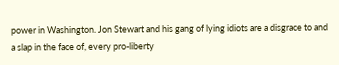power in Washington. Jon Stewart and his gang of lying idiots are a disgrace to and a slap in the face of, every pro-liberty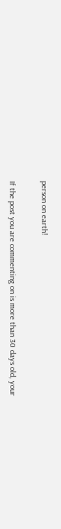person on earth!


If the post you are commenting on is more than 30 days old, your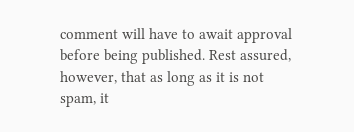comment will have to await approval before being published. Rest assured, however, that as long as it is not spam, it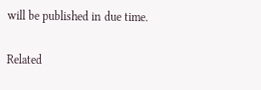will be published in due time.

Related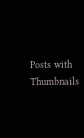Posts with Thumbnails